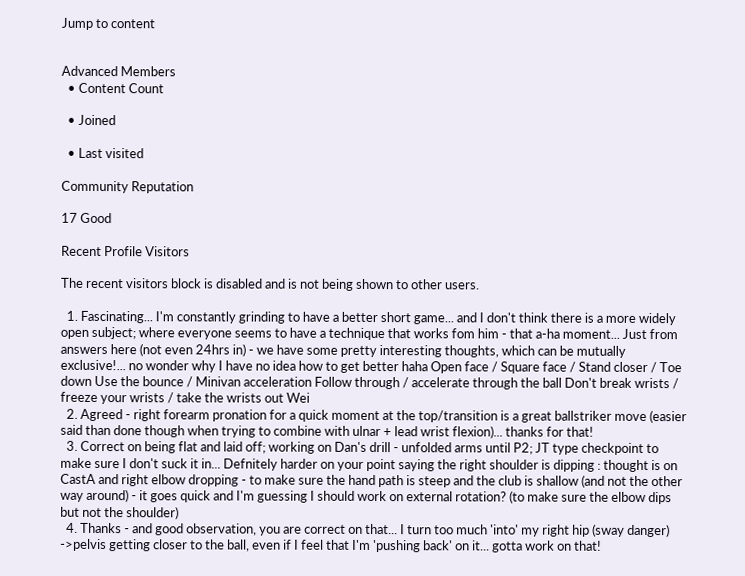Jump to content


Advanced Members
  • Content Count

  • Joined

  • Last visited

Community Reputation

17 Good

Recent Profile Visitors

The recent visitors block is disabled and is not being shown to other users.

  1. Fascinating... I'm constantly grinding to have a better short game... and I don't think there is a more widely open subject; where everyone seems to have a technique that works fom him - that a-ha moment... Just from answers here (not even 24hrs in) - we have some pretty interesting thoughts, which can be mutually exclusive!... no wonder why I have no idea how to get better haha Open face / Square face / Stand closer / Toe down Use the bounce / Minivan acceleration Follow through / accelerate through the ball Don't break wrists / freeze your wrists / take the wrists out Wei
  2. Agreed - right forearm pronation for a quick moment at the top/transition is a great ballstriker move (easier said than done though when trying to combine with ulnar + lead wrist flexion)... thanks for that!
  3. Correct on being flat and laid off; working on Dan's drill - unfolded arms until P2; JT type checkpoint to make sure I don't suck it in... Defnitely harder on your point saying the right shoulder is dipping : thought is on CastA and right elbow dropping - to make sure the hand path is steep and the club is shallow (and not the other way around) - it goes quick and I'm guessing I should work on external rotation? (to make sure the elbow dips but not the shoulder)
  4. Thanks - and good observation, you are correct on that... I turn too much 'into' my right hip (sway danger) ->pelvis getting closer to the ball, even if I feel that I'm 'pushing back' on it... gotta work on that!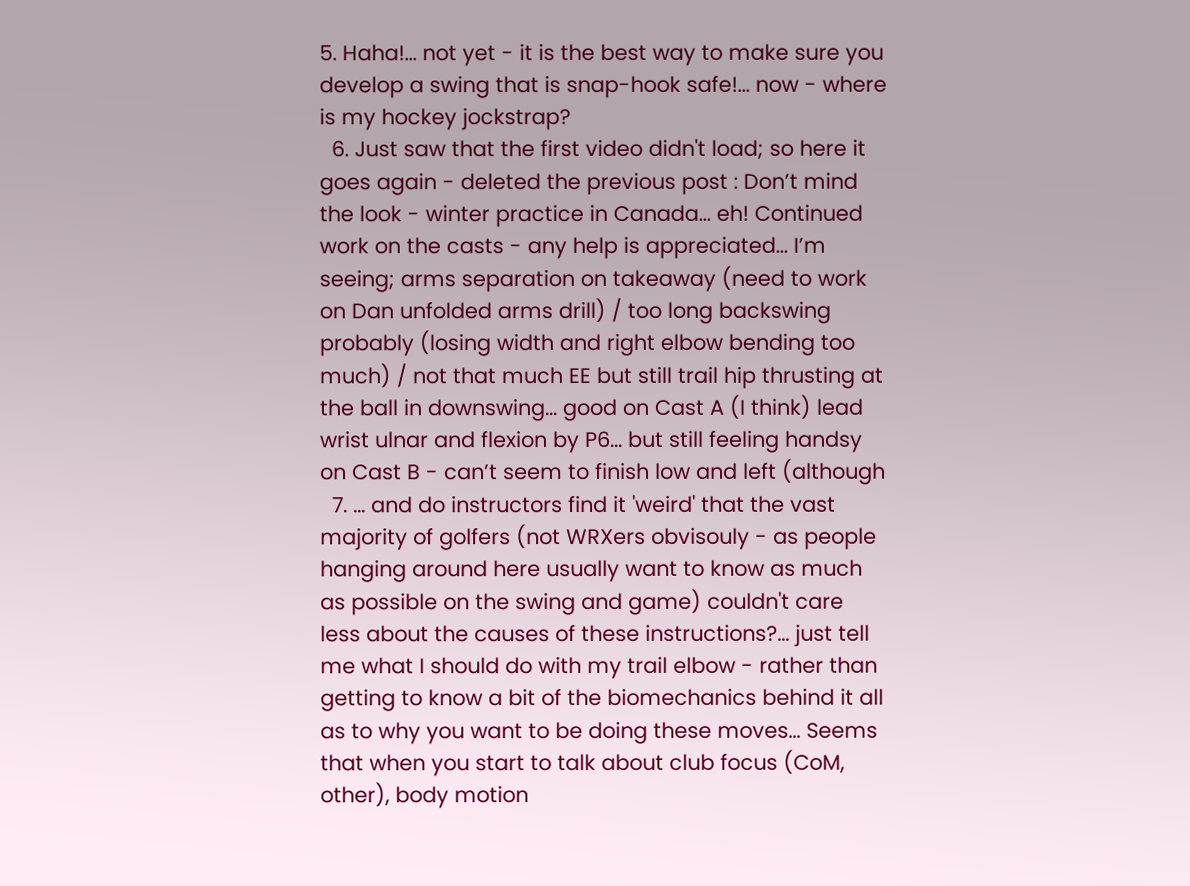5. Haha!... not yet - it is the best way to make sure you develop a swing that is snap-hook safe!... now - where is my hockey jockstrap?
  6. Just saw that the first video didn't load; so here it goes again - deleted the previous post : Don’t mind the look - winter practice in Canada... eh! Continued work on the casts - any help is appreciated... I’m seeing; arms separation on takeaway (need to work on Dan unfolded arms drill) / too long backswing probably (losing width and right elbow bending too much) / not that much EE but still trail hip thrusting at the ball in downswing... good on Cast A (I think) lead wrist ulnar and flexion by P6... but still feeling handsy on Cast B - can’t seem to finish low and left (although
  7. ... and do instructors find it 'weird' that the vast majority of golfers (not WRXers obvisouly - as people hanging around here usually want to know as much as possible on the swing and game) couldn't care less about the causes of these instructions?... just tell me what I should do with my trail elbow - rather than getting to know a bit of the biomechanics behind it all as to why you want to be doing these moves... Seems that when you start to talk about club focus (CoM, other), body motion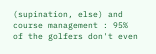(supination, else) and course management : 95% of the golfers don't even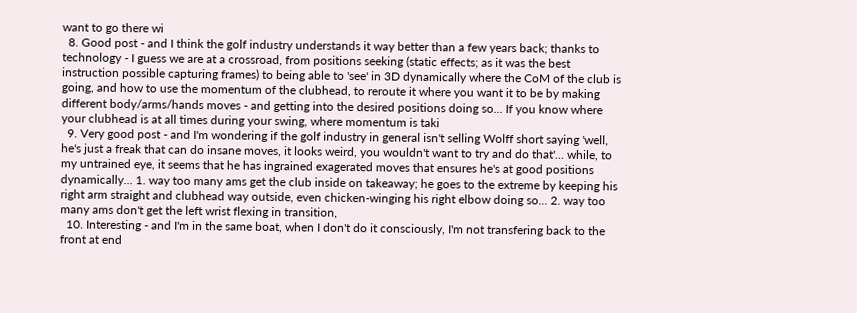want to go there wi
  8. Good post - and I think the golf industry understands it way better than a few years back; thanks to technology - I guess we are at a crossroad, from positions seeking (static effects; as it was the best instruction possible capturing frames) to being able to 'see' in 3D dynamically where the CoM of the club is going, and how to use the momentum of the clubhead, to reroute it where you want it to be by making different body/arms/hands moves - and getting into the desired positions doing so... If you know where your clubhead is at all times during your swing, where momentum is taki
  9. Very good post - and I'm wondering if the golf industry in general isn't selling Wolff short saying 'well, he's just a freak that can do insane moves, it looks weird, you wouldn't want to try and do that'... while, to my untrained eye, it seems that he has ingrained exagerated moves that ensures he's at good positions dynamically... 1. way too many ams get the club inside on takeaway; he goes to the extreme by keeping his right arm straight and clubhead way outside, even chicken-winging his right elbow doing so... 2. way too many ams don't get the left wrist flexing in transition,
  10. Interesting - and I'm in the same boat, when I don't do it consciously, I'm not transfering back to the front at end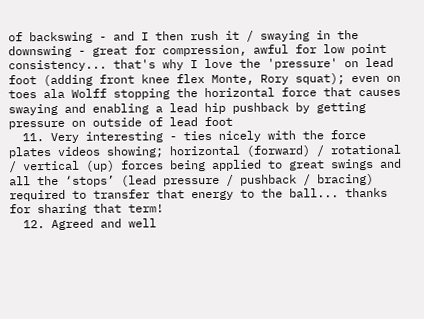of backswing - and I then rush it / swaying in the downswing - great for compression, awful for low point consistency... that's why I love the 'pressure' on lead foot (adding front knee flex Monte, Rory squat); even on toes ala Wolff stopping the horizontal force that causes swaying and enabling a lead hip pushback by getting pressure on outside of lead foot
  11. Very interesting - ties nicely with the force plates videos showing; horizontal (forward) / rotational / vertical (up) forces being applied to great swings and all the ‘stops’ (lead pressure / pushback / bracing) required to transfer that energy to the ball... thanks for sharing that term!
  12. Agreed and well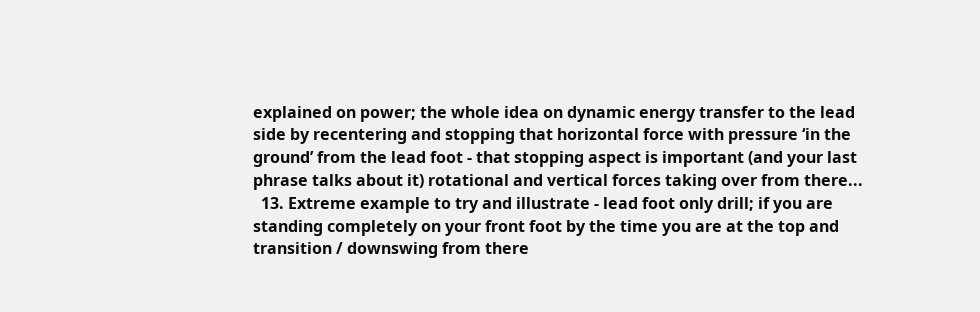explained on power; the whole idea on dynamic energy transfer to the lead side by recentering and stopping that horizontal force with pressure ‘in the ground’ from the lead foot - that stopping aspect is important (and your last phrase talks about it) rotational and vertical forces taking over from there...
  13. Extreme example to try and illustrate - lead foot only drill; if you are standing completely on your front foot by the time you are at the top and transition / downswing from there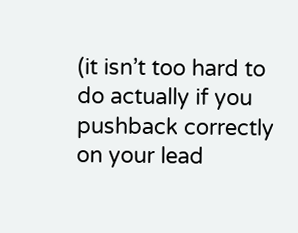(it isn’t too hard to do actually if you pushback correctly on your lead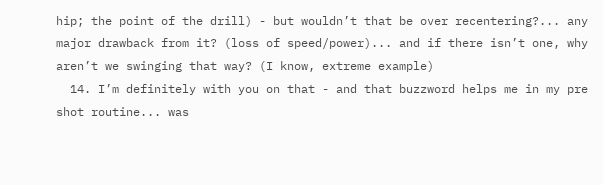hip; the point of the drill) - but wouldn’t that be over recentering?... any major drawback from it? (loss of speed/power)... and if there isn’t one, why aren’t we swinging that way? (I know, extreme example)
  14. I’m definitely with you on that - and that buzzword helps me in my pre shot routine... was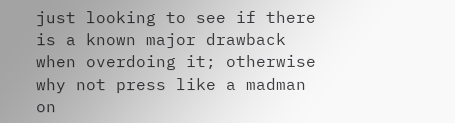just looking to see if there is a known major drawback when overdoing it; otherwise why not press like a madman on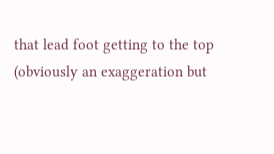that lead foot getting to the top (obviously an exaggeration but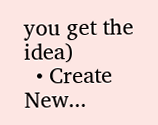you get the idea)
  • Create New...